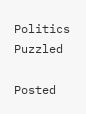Politics Puzzled

Posted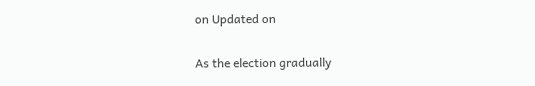on Updated on

As the election gradually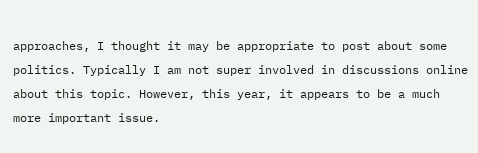approaches, I thought it may be appropriate to post about some politics. Typically I am not super involved in discussions online about this topic. However, this year, it appears to be a much more important issue.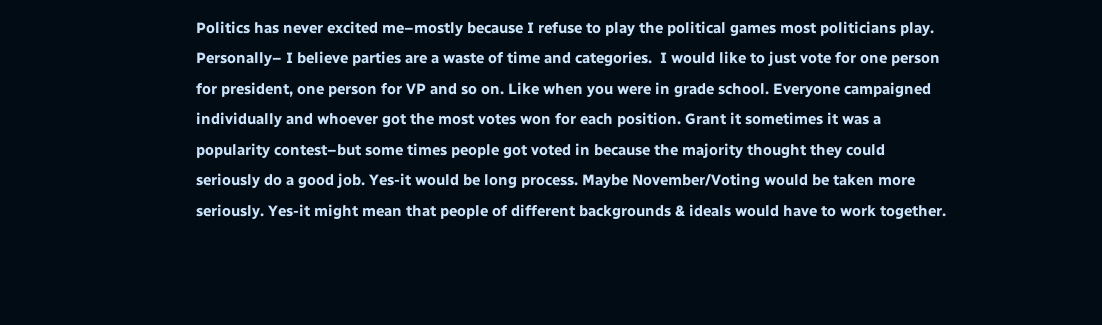Politics has never excited me–mostly because I refuse to play the political games most politicians play.  Personally– I believe parties are a waste of time and categories.  I would like to just vote for one person for president, one person for VP and so on. Like when you were in grade school. Everyone campaigned individually and whoever got the most votes won for each position. Grant it sometimes it was a popularity contest–but some times people got voted in because the majority thought they could seriously do a good job. Yes-it would be long process. Maybe November/Voting would be taken more seriously. Yes-it might mean that people of different backgrounds & ideals would have to work together.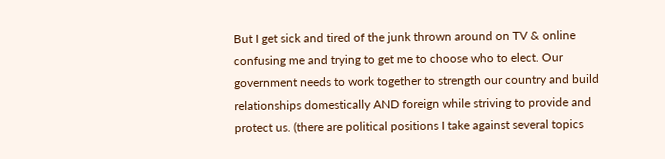But I get sick and tired of the junk thrown around on TV & online confusing me and trying to get me to choose who to elect. Our government needs to work together to strength our country and build relationships domestically AND foreign while striving to provide and protect us. (there are political positions I take against several topics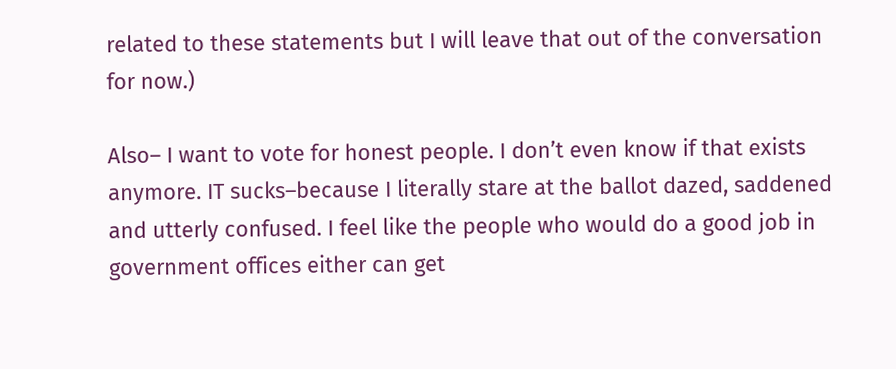related to these statements but I will leave that out of the conversation for now.)

Also– I want to vote for honest people. I don’t even know if that exists anymore. IT sucks–because I literally stare at the ballot dazed, saddened and utterly confused. I feel like the people who would do a good job in government offices either can get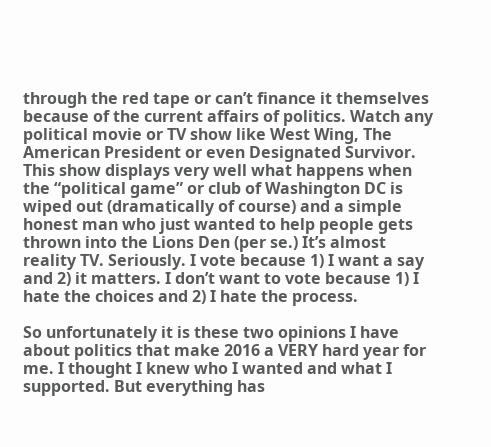through the red tape or can’t finance it themselves because of the current affairs of politics. Watch any political movie or TV show like West Wing, The American President or even Designated Survivor. This show displays very well what happens when the “political game” or club of Washington DC is wiped out (dramatically of course) and a simple honest man who just wanted to help people gets thrown into the Lions Den (per se.) It’s almost reality TV. Seriously. I vote because 1) I want a say and 2) it matters. I don’t want to vote because 1) I hate the choices and 2) I hate the process.

So unfortunately it is these two opinions I have about politics that make 2016 a VERY hard year for me. I thought I knew who I wanted and what I supported. But everything has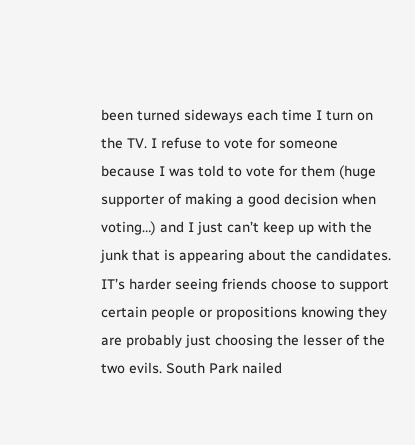been turned sideways each time I turn on the TV. I refuse to vote for someone because I was told to vote for them (huge supporter of making a good decision when voting…) and I just can’t keep up with the junk that is appearing about the candidates. IT’s harder seeing friends choose to support certain people or propositions knowing they are probably just choosing the lesser of the two evils. South Park nailed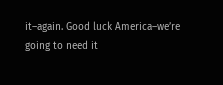it–again. Good luck America–we’re going to need it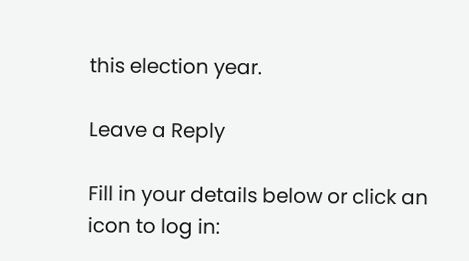this election year.

Leave a Reply

Fill in your details below or click an icon to log in: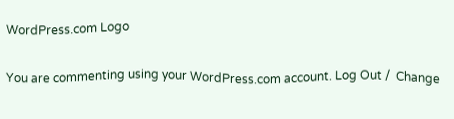WordPress.com Logo

You are commenting using your WordPress.com account. Log Out /  Change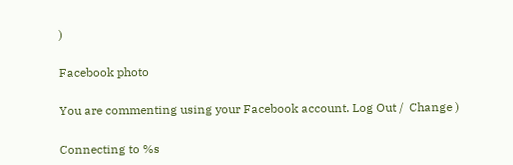)

Facebook photo

You are commenting using your Facebook account. Log Out /  Change )

Connecting to %s